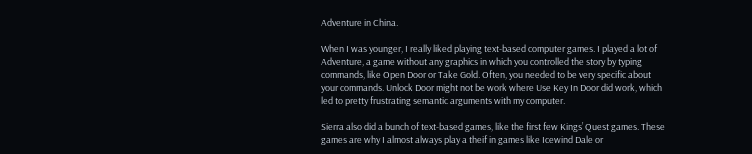Adventure in China.

When I was younger, I really liked playing text-based computer games. I played a lot of Adventure, a game without any graphics in which you controlled the story by typing commands, like Open Door or Take Gold. Often, you needed to be very specific about your commands. Unlock Door might not be work where Use Key In Door did work, which led to pretty frustrating semantic arguments with my computer.

Sierra also did a bunch of text-based games, like the first few Kings’ Quest games. These games are why I almost always play a theif in games like Icewind Dale or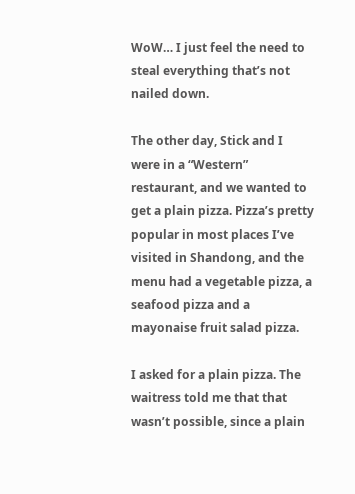WoW… I just feel the need to steal everything that’s not nailed down.

The other day, Stick and I were in a “Western” restaurant, and we wanted to get a plain pizza. Pizza’s pretty popular in most places I’ve visited in Shandong, and the menu had a vegetable pizza, a seafood pizza and a mayonaise fruit salad pizza.

I asked for a plain pizza. The waitress told me that that wasn’t possible, since a plain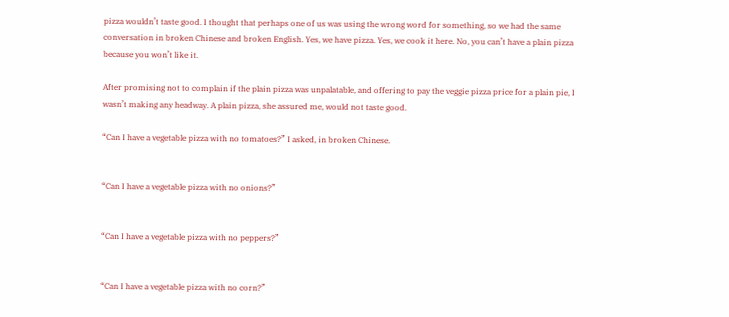pizza wouldn’t taste good. I thought that perhaps one of us was using the wrong word for something, so we had the same conversation in broken Chinese and broken English. Yes, we have pizza. Yes, we cook it here. No, you can’t have a plain pizza because you won’t like it.

After promising not to complain if the plain pizza was unpalatable, and offering to pay the veggie pizza price for a plain pie, I wasn’t making any headway. A plain pizza, she assured me, would not taste good.

“Can I have a vegetable pizza with no tomatoes?” I asked, in broken Chinese.


“Can I have a vegetable pizza with no onions?”


“Can I have a vegetable pizza with no peppers?”


“Can I have a vegetable pizza with no corn?”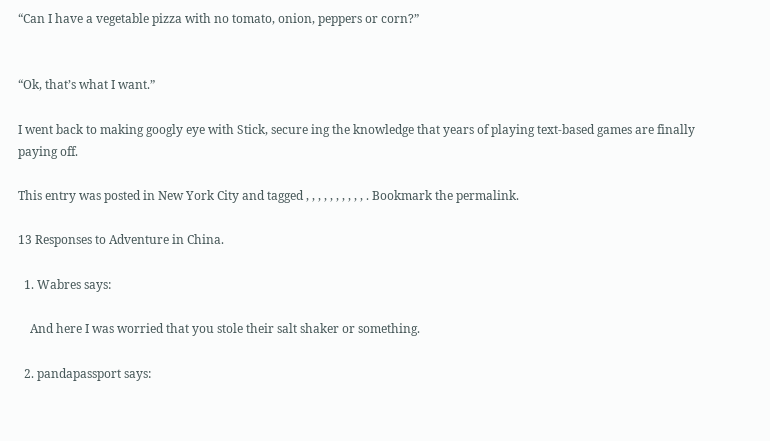“Can I have a vegetable pizza with no tomato, onion, peppers or corn?”


“Ok, that’s what I want.”

I went back to making googly eye with Stick, secure ing the knowledge that years of playing text-based games are finally paying off.

This entry was posted in New York City and tagged , , , , , , , , , , . Bookmark the permalink.

13 Responses to Adventure in China.

  1. Wabres says:

    And here I was worried that you stole their salt shaker or something.

  2. pandapassport says: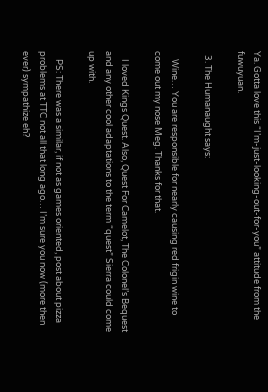Ya. Gotta love this “I’m-just-looking-out-for-you” attitude from the fuwuyuan.

  3. The Humanaught says:

    Wine… You are responsible for nearly causing red frigin wine to come out my nose Meg. Thanks for that.

    I loved Kings Quest. Also, Quest For Camelot, The Colonel’s Bequest and any other cool adaptations to the term “quest” Sierra could come up with.

    PS: There was a similar, if not as games oriented, post about pizza problems at TTC not all that long ago… I’m sure you now (more then ever) sympathize eh?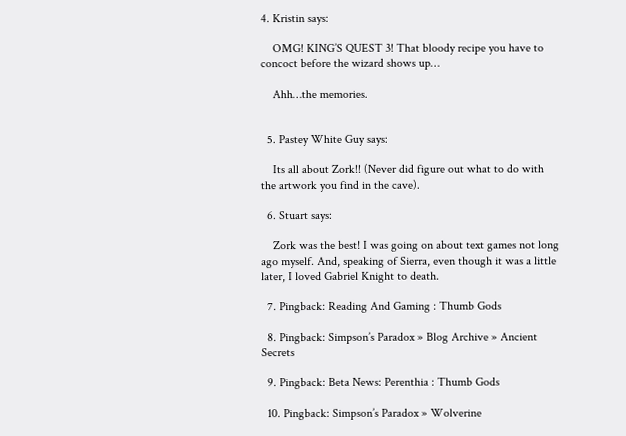4. Kristin says:

    OMG! KING’S QUEST 3! That bloody recipe you have to concoct before the wizard shows up…

    Ahh…the memories.


  5. Pastey White Guy says:

    Its all about Zork!! (Never did figure out what to do with the artwork you find in the cave).

  6. Stuart says:

    Zork was the best! I was going on about text games not long ago myself. And, speaking of Sierra, even though it was a little later, I loved Gabriel Knight to death.

  7. Pingback: Reading And Gaming : Thumb Gods

  8. Pingback: Simpson’s Paradox » Blog Archive » Ancient Secrets

  9. Pingback: Beta News: Perenthia : Thumb Gods

  10. Pingback: Simpson’s Paradox » Wolverine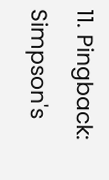11. Pingback: Simpson's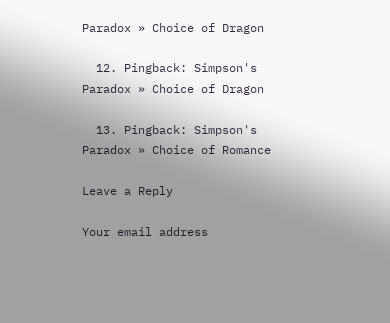Paradox » Choice of Dragon

  12. Pingback: Simpson's Paradox » Choice of Dragon

  13. Pingback: Simpson's Paradox » Choice of Romance

Leave a Reply

Your email address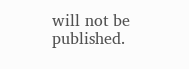will not be published.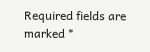Required fields are marked *